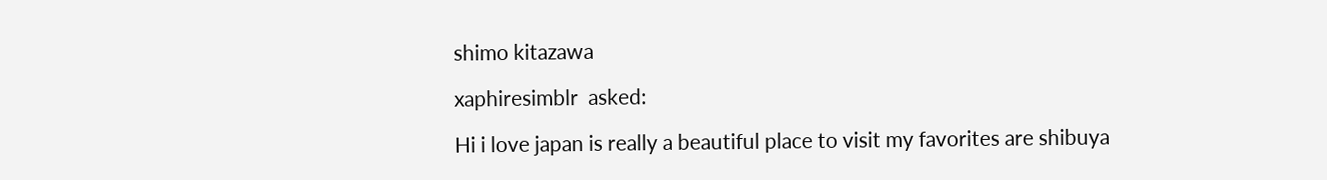shimo kitazawa

xaphiresimblr  asked:

Hi i love japan is really a beautiful place to visit my favorites are shibuya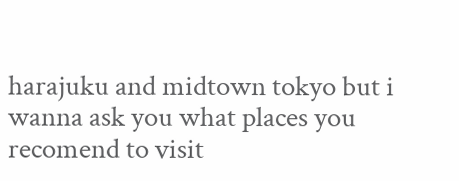harajuku and midtown tokyo but i wanna ask you what places you recomend to visit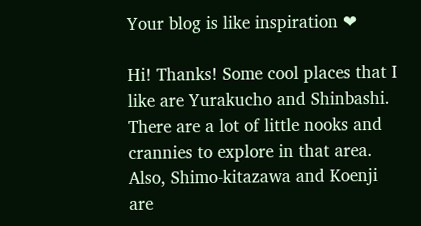Your blog is like inspiration ❤

Hi! Thanks! Some cool places that I like are Yurakucho and Shinbashi. There are a lot of little nooks and crannies to explore in that area. Also, Shimo-kitazawa and Koenji are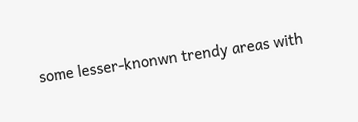some lesser-knonwn trendy areas with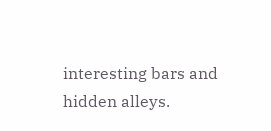interesting bars and hidden alleys.